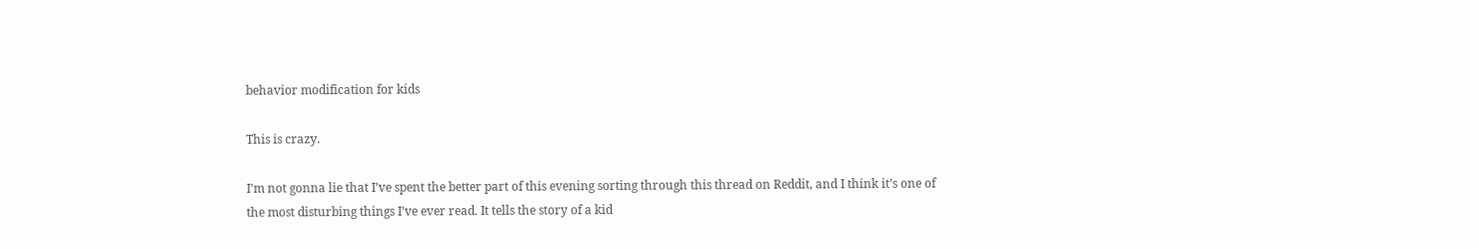behavior modification for kids

This is crazy.

I’m not gonna lie that I’ve spent the better part of this evening sorting through this thread on Reddit, and I think it’s one of the most disturbing things I’ve ever read. It tells the story of a kid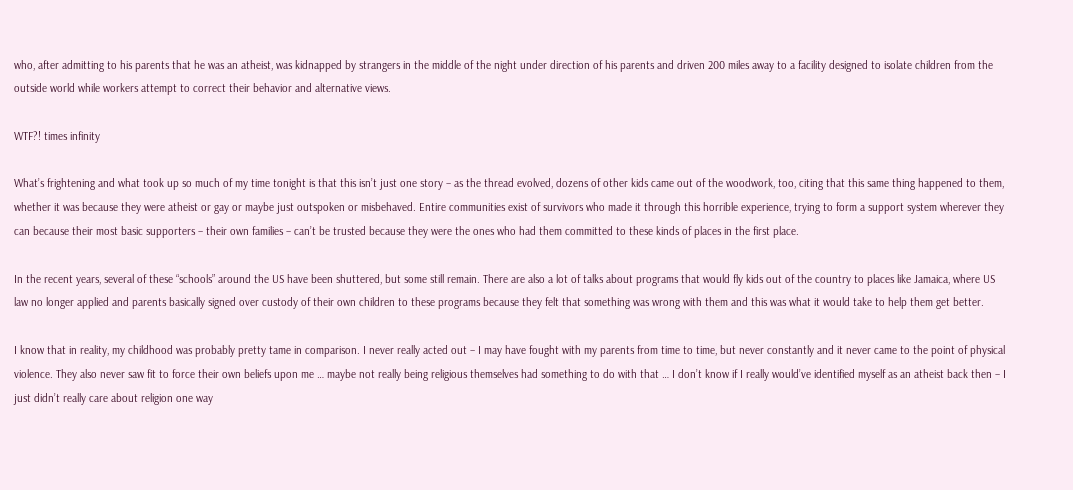who, after admitting to his parents that he was an atheist, was kidnapped by strangers in the middle of the night under direction of his parents and driven 200 miles away to a facility designed to isolate children from the outside world while workers attempt to correct their behavior and alternative views.

WTF?! times infinity

What’s frightening and what took up so much of my time tonight is that this isn’t just one story – as the thread evolved, dozens of other kids came out of the woodwork, too, citing that this same thing happened to them, whether it was because they were atheist or gay or maybe just outspoken or misbehaved. Entire communities exist of survivors who made it through this horrible experience, trying to form a support system wherever they can because their most basic supporters – their own families – can’t be trusted because they were the ones who had them committed to these kinds of places in the first place.

In the recent years, several of these “schools” around the US have been shuttered, but some still remain. There are also a lot of talks about programs that would fly kids out of the country to places like Jamaica, where US law no longer applied and parents basically signed over custody of their own children to these programs because they felt that something was wrong with them and this was what it would take to help them get better.

I know that in reality, my childhood was probably pretty tame in comparison. I never really acted out – I may have fought with my parents from time to time, but never constantly and it never came to the point of physical violence. They also never saw fit to force their own beliefs upon me … maybe not really being religious themselves had something to do with that … I don’t know if I really would’ve identified myself as an atheist back then – I just didn’t really care about religion one way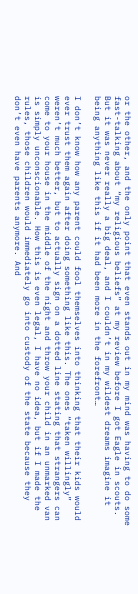or the other, and the only point that even stands out in my mind was having to do some fast-talking about “my religious beliefs” at my review before I got Eagle in scouts. But it was never really a big deal, and I couldn’t in my wildest dreams imagine it being anything like this if it had been more in the forefront…

I don’t know how any parent could fool themselves into thinking that their kids would ever trust them again after doing something like this. The ones “taken willingly” weren’t much better, but to actually sign on a dotted line stating that strangers can come to your house in the middle of the night and throw your child in an unmarked van is simply unconscionable. How this is even legal, I have no idea, but if I made the rules, those children would immediately go into custody of the state because they don’t even have parents anymore. And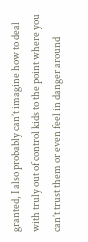granted, I also probably can’t imagine how to deal with truly out of control kids to the point where you can’t trust them or even feel in danger around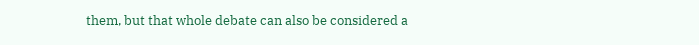them, but that whole debate can also be considered a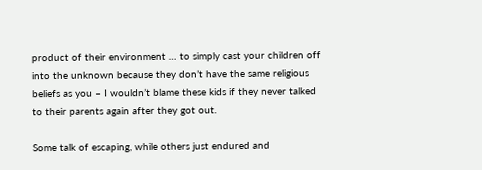product of their environment … to simply cast your children off into the unknown because they don’t have the same religious beliefs as you – I wouldn’t blame these kids if they never talked to their parents again after they got out.

Some talk of escaping, while others just endured and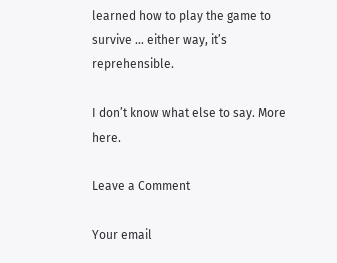learned how to play the game to survive … either way, it’s reprehensible.

I don’t know what else to say. More here.

Leave a Comment

Your email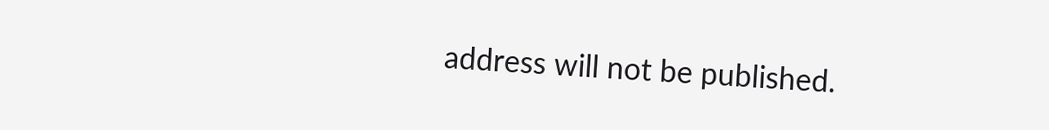address will not be published.